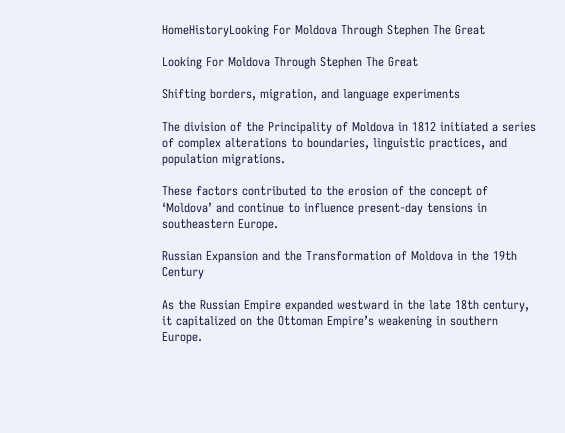HomeHistoryLooking For Moldova Through Stephen The Great

Looking For Moldova Through Stephen The Great

Shifting borders, migration, and language experiments

The division of the Principality of Moldova in 1812 initiated a series of complex alterations to boundaries, linguistic practices, and population migrations.

These factors contributed to the erosion of the concept of ‘Moldova’ and continue to influence present-day tensions in southeastern Europe.

Russian Expansion and the Transformation of Moldova in the 19th Century

As the Russian Empire expanded westward in the late 18th century, it capitalized on the Ottoman Empire’s weakening in southern Europe.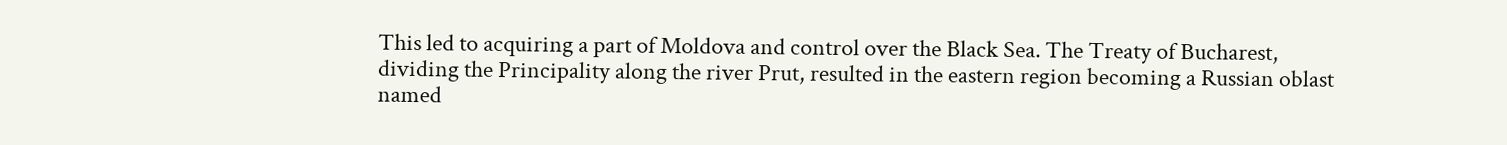This led to acquiring a part of Moldova and control over the Black Sea. The Treaty of Bucharest, dividing the Principality along the river Prut, resulted in the eastern region becoming a Russian oblast named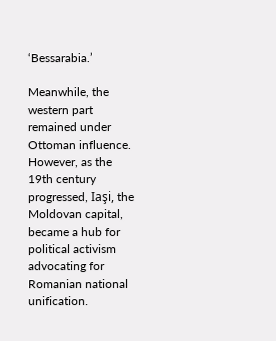‘Bessarabia.’

Meanwhile, the western part remained under Ottoman influence. However, as the 19th century progressed, Iaşi, the Moldovan capital, became a hub for political activism advocating for Romanian national unification.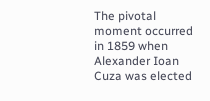The pivotal moment occurred in 1859 when Alexander Ioan Cuza was elected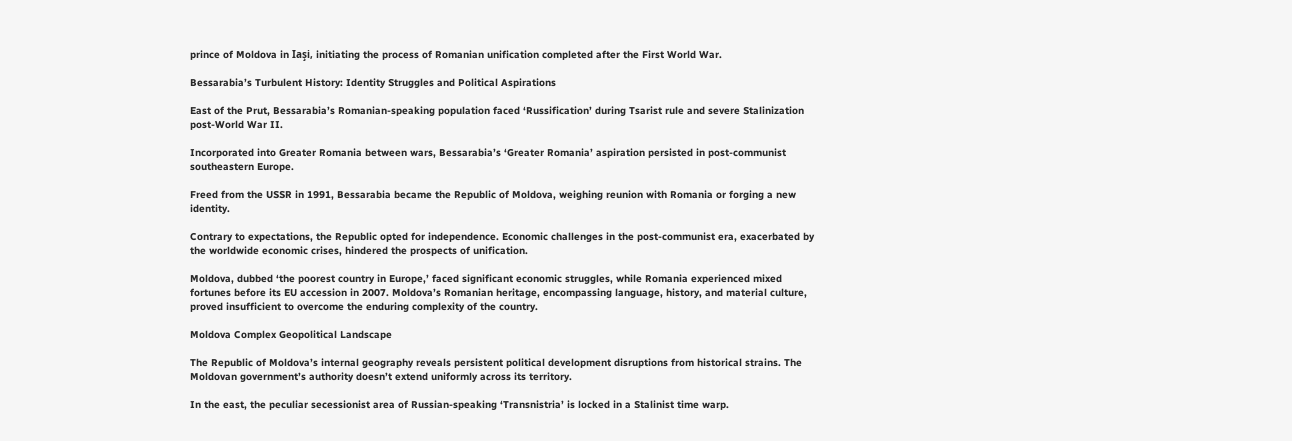prince of Moldova in Iaşi, initiating the process of Romanian unification completed after the First World War.

Bessarabia’s Turbulent History: Identity Struggles and Political Aspirations

East of the Prut, Bessarabia’s Romanian-speaking population faced ‘Russification’ during Tsarist rule and severe Stalinization post-World War II.

Incorporated into Greater Romania between wars, Bessarabia’s ‘Greater Romania’ aspiration persisted in post-communist southeastern Europe.

Freed from the USSR in 1991, Bessarabia became the Republic of Moldova, weighing reunion with Romania or forging a new identity.

Contrary to expectations, the Republic opted for independence. Economic challenges in the post-communist era, exacerbated by the worldwide economic crises, hindered the prospects of unification.

Moldova, dubbed ‘the poorest country in Europe,’ faced significant economic struggles, while Romania experienced mixed fortunes before its EU accession in 2007. Moldova’s Romanian heritage, encompassing language, history, and material culture, proved insufficient to overcome the enduring complexity of the country.

Moldova Complex Geopolitical Landscape

The Republic of Moldova’s internal geography reveals persistent political development disruptions from historical strains. The Moldovan government’s authority doesn’t extend uniformly across its territory.

In the east, the peculiar secessionist area of Russian-speaking ‘Transnistria’ is locked in a Stalinist time warp.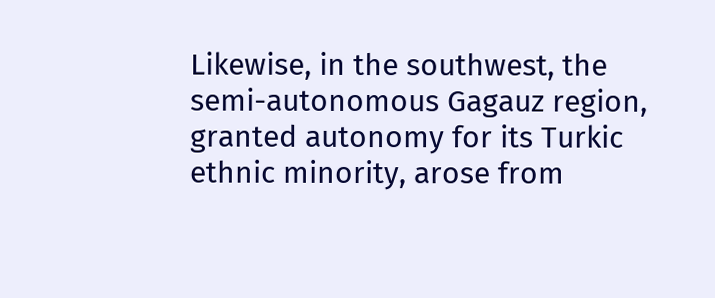Likewise, in the southwest, the semi-autonomous Gagauz region, granted autonomy for its Turkic ethnic minority, arose from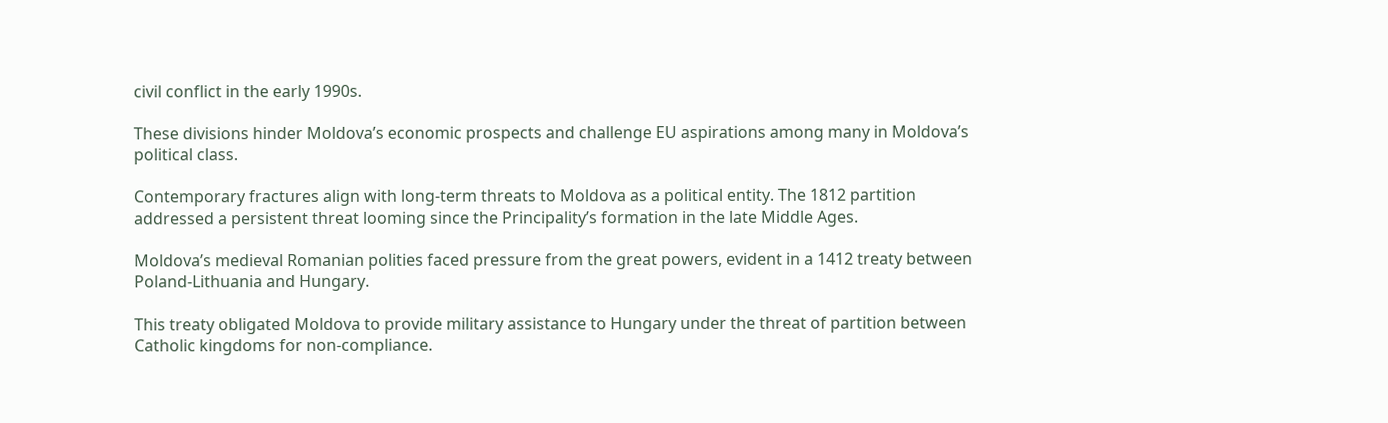civil conflict in the early 1990s.

These divisions hinder Moldova’s economic prospects and challenge EU aspirations among many in Moldova’s political class.

Contemporary fractures align with long-term threats to Moldova as a political entity. The 1812 partition addressed a persistent threat looming since the Principality’s formation in the late Middle Ages.

Moldova’s medieval Romanian polities faced pressure from the great powers, evident in a 1412 treaty between Poland-Lithuania and Hungary.

This treaty obligated Moldova to provide military assistance to Hungary under the threat of partition between Catholic kingdoms for non-compliance.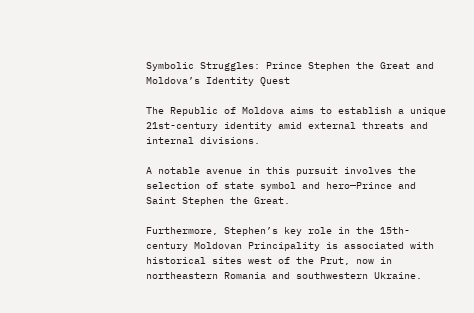Symbolic Struggles: Prince Stephen the Great and Moldova’s Identity Quest

The Republic of Moldova aims to establish a unique 21st-century identity amid external threats and internal divisions.

A notable avenue in this pursuit involves the selection of state symbol and hero—Prince and Saint Stephen the Great.

Furthermore, Stephen’s key role in the 15th-century Moldovan Principality is associated with historical sites west of the Prut, now in northeastern Romania and southwestern Ukraine.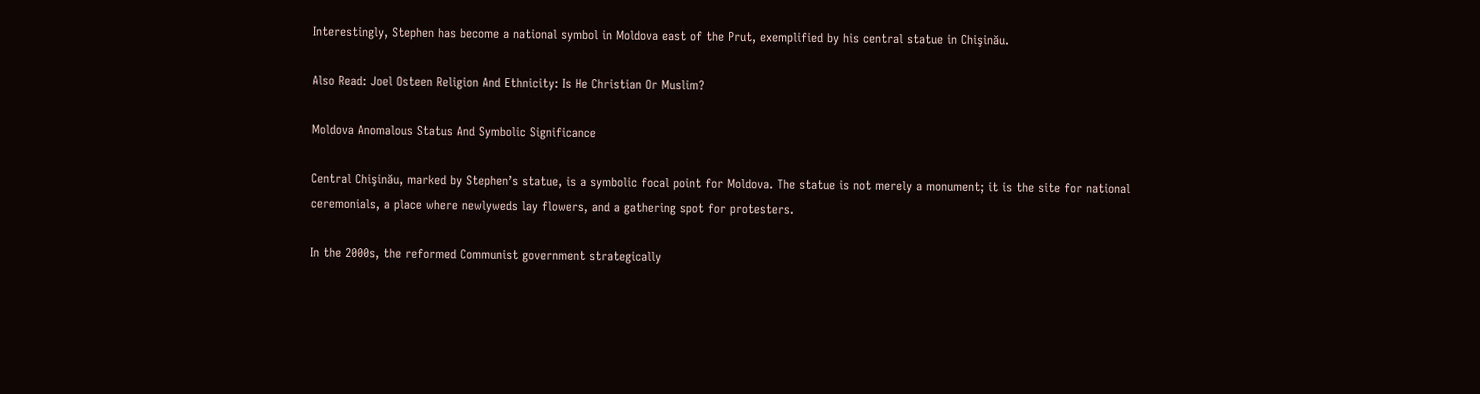Interestingly, Stephen has become a national symbol in Moldova east of the Prut, exemplified by his central statue in Chişinău.

Also Read: Joel Osteen Religion And Ethnicity: Is He Christian Or Muslim?

Moldova Anomalous Status And Symbolic Significance

Central Chişinău, marked by Stephen’s statue, is a symbolic focal point for Moldova. The statue is not merely a monument; it is the site for national ceremonials, a place where newlyweds lay flowers, and a gathering spot for protesters.

In the 2000s, the reformed Communist government strategically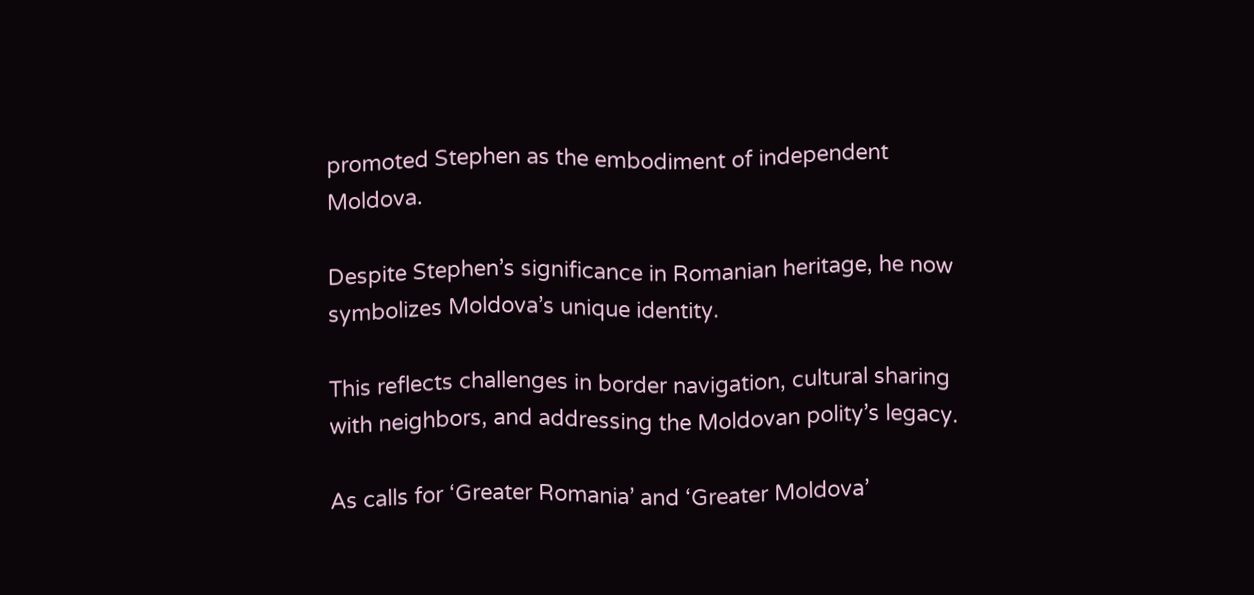promoted Stephen as the embodiment of independent Moldova.

Despite Stephen’s significance in Romanian heritage, he now symbolizes Moldova’s unique identity.

This reflects challenges in border navigation, cultural sharing with neighbors, and addressing the Moldovan polity’s legacy.

As calls for ‘Greater Romania’ and ‘Greater Moldova’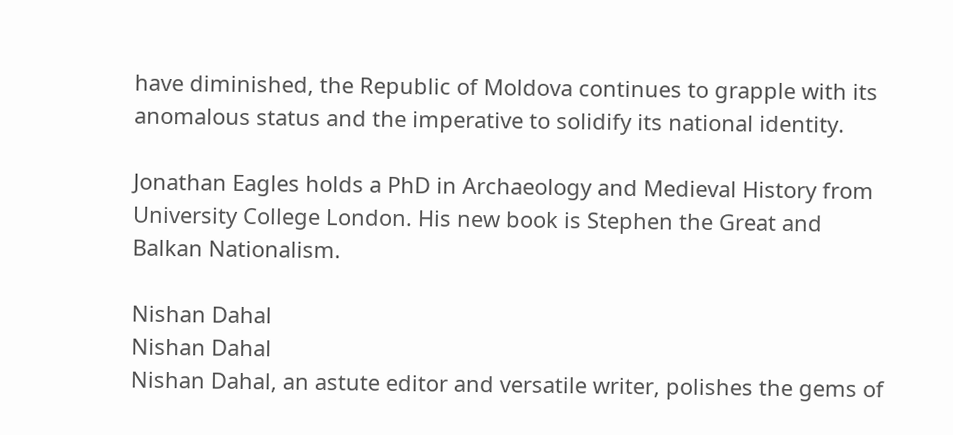have diminished, the Republic of Moldova continues to grapple with its anomalous status and the imperative to solidify its national identity.

Jonathan Eagles holds a PhD in Archaeology and Medieval History from University College London. His new book is Stephen the Great and Balkan Nationalism.

Nishan Dahal
Nishan Dahal
Nishan Dahal, an astute editor and versatile writer, polishes the gems of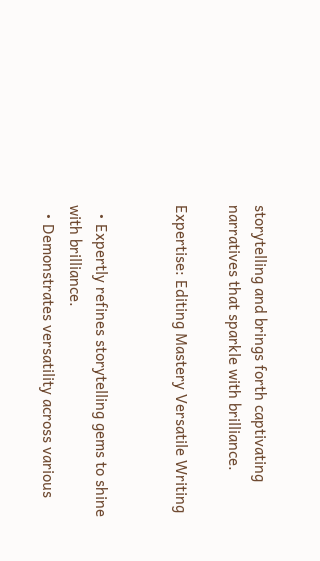storytelling and brings forth captivating narratives that sparkle with brilliance.

Expertise: Editing Mastery Versatile Writing


  • Expertly refines storytelling gems to shine with brilliance.
  • Demonstrates versatility across various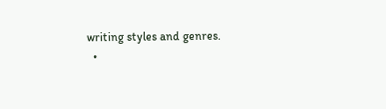writing styles and genres.
  •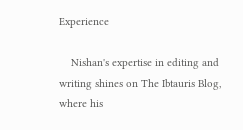Experience

    Nishan's expertise in editing and writing shines on The Ibtauris Blog, where his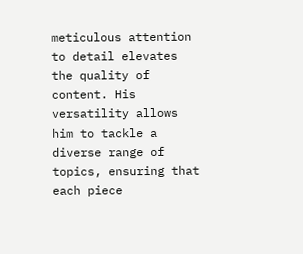meticulous attention to detail elevates the quality of content. His versatility allows him to tackle a diverse range of topics, ensuring that each piece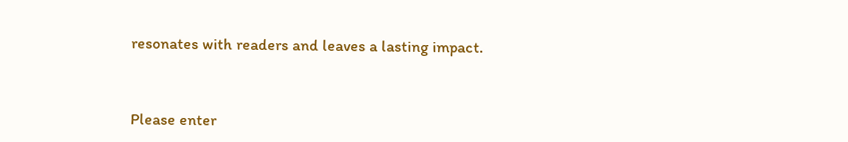resonates with readers and leaves a lasting impact.



Please enter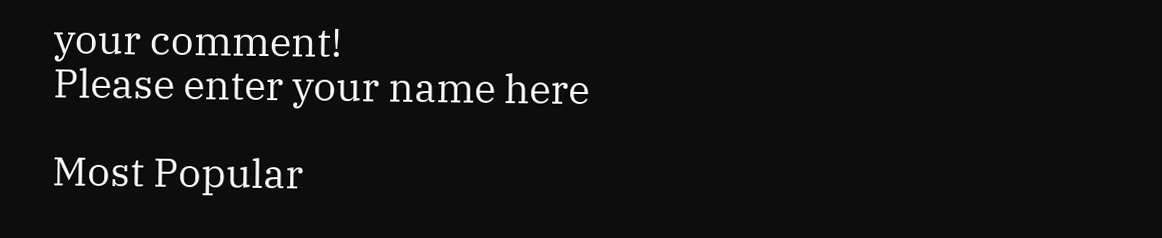your comment!
Please enter your name here

Most Popular